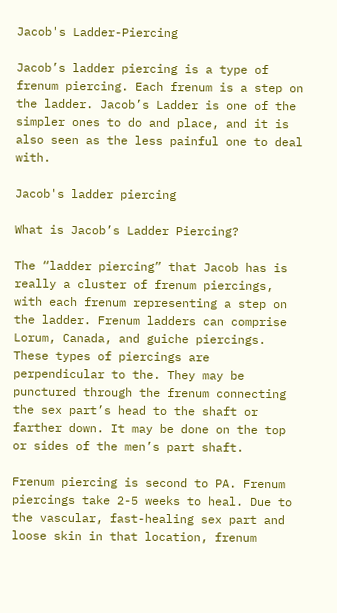Jacob's Ladder-Piercing

Jacob’s ladder piercing is a type of frenum piercing. Each frenum is a step on the ladder. Jacob’s Ladder is one of the simpler ones to do and place, and it is also seen as the less painful one to deal with.

Jacob's ladder piercing

What is Jacob’s Ladder Piercing?

The “ladder piercing” that Jacob has is really a cluster of frenum piercings, with each frenum representing a step on the ladder. Frenum ladders can comprise Lorum, Canada, and guiche piercings. These types of piercings are perpendicular to the. They may be punctured through the frenum connecting the sex part’s head to the shaft or farther down. It may be done on the top or sides of the men’s part shaft.

Frenum piercing is second to PA. Frenum piercings take 2-5 weeks to heal. Due to the vascular, fast-healing sex part and loose skin in that location, frenum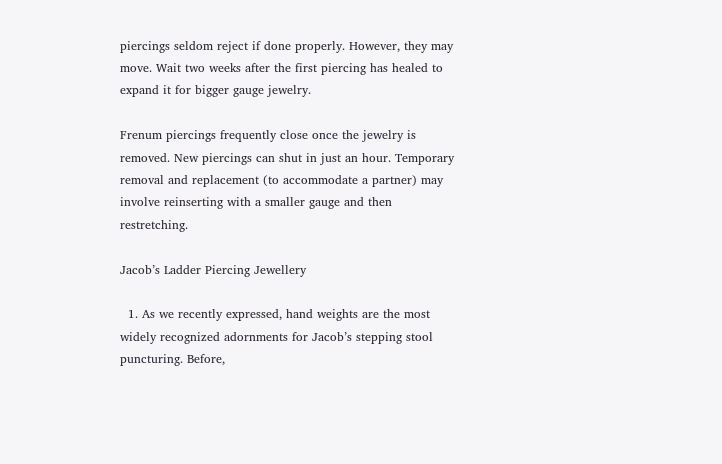piercings seldom reject if done properly. However, they may move. Wait two weeks after the first piercing has healed to expand it for bigger gauge jewelry.

Frenum piercings frequently close once the jewelry is removed. New piercings can shut in just an hour. Temporary removal and replacement (to accommodate a partner) may involve reinserting with a smaller gauge and then restretching.

Jacob’s Ladder Piercing Jewellery

  1. As we recently expressed, hand weights are the most widely recognized adornments for Jacob’s stepping stool puncturing. Before,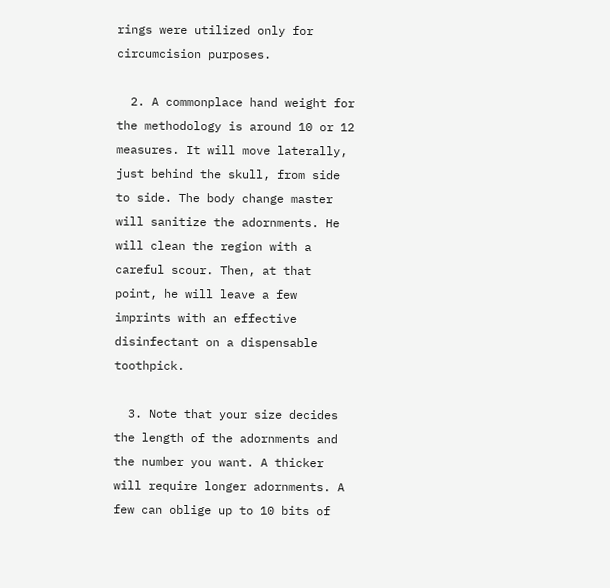rings were utilized only for circumcision purposes.

  2. A commonplace hand weight for the methodology is around 10 or 12 measures. It will move laterally, just behind the skull, from side to side. The body change master will sanitize the adornments. He will clean the region with a careful scour. Then, at that point, he will leave a few imprints with an effective disinfectant on a dispensable toothpick.

  3. Note that your size decides the length of the adornments and the number you want. A thicker will require longer adornments. A few can oblige up to 10 bits of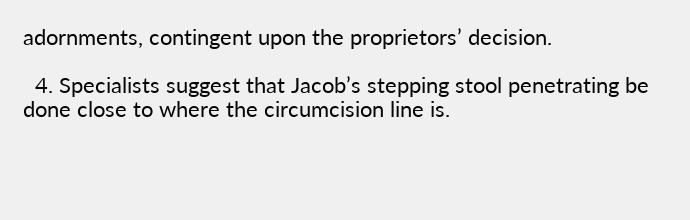adornments, contingent upon the proprietors’ decision.

  4. Specialists suggest that Jacob’s stepping stool penetrating be done close to where the circumcision line is.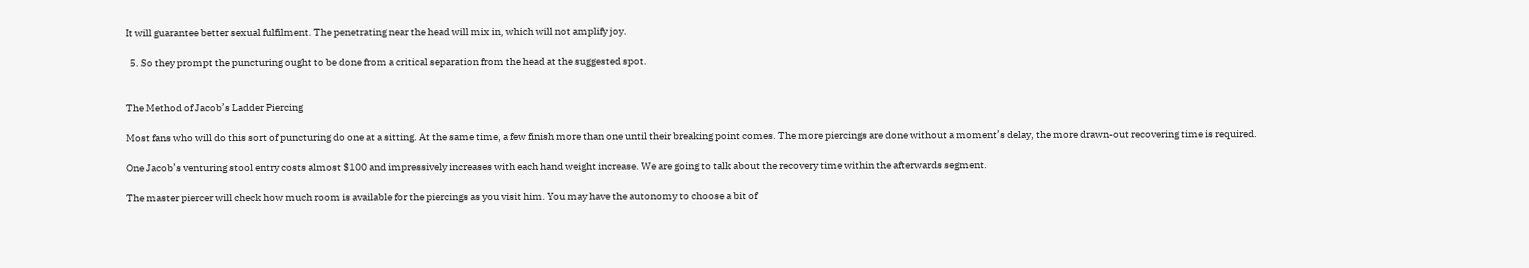It will guarantee better sexual fulfilment. The penetrating near the head will mix in, which will not amplify joy.

  5. So they prompt the puncturing ought to be done from a critical separation from the head at the suggested spot.


The Method of Jacob’s Ladder Piercing

Most fans who will do this sort of puncturing do one at a sitting. At the same time, a few finish more than one until their breaking point comes. The more piercings are done without a moment’s delay, the more drawn-out recovering time is required.

One Jacob’s venturing stool entry costs almost $100 and impressively increases with each hand weight increase. We are going to talk about the recovery time within the afterwards segment.

The master piercer will check how much room is available for the piercings as you visit him. You may have the autonomy to choose a bit of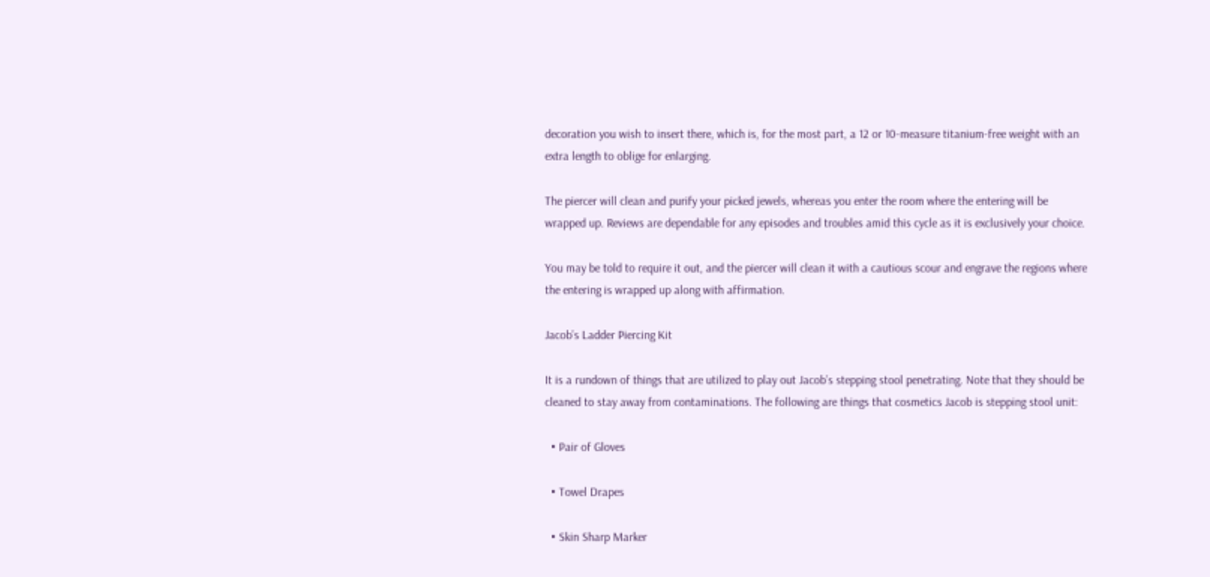decoration you wish to insert there, which is, for the most part, a 12 or 10-measure titanium-free weight with an extra length to oblige for enlarging.

The piercer will clean and purify your picked jewels, whereas you enter the room where the entering will be wrapped up. Reviews are dependable for any episodes and troubles amid this cycle as it is exclusively your choice.

You may be told to require it out, and the piercer will clean it with a cautious scour and engrave the regions where the entering is wrapped up along with affirmation.

Jacob’s Ladder Piercing Kit

It is a rundown of things that are utilized to play out Jacob’s stepping stool penetrating. Note that they should be cleaned to stay away from contaminations. The following are things that cosmetics Jacob is stepping stool unit:

  • Pair of Gloves

  • Towel Drapes

  • Skin Sharp Marker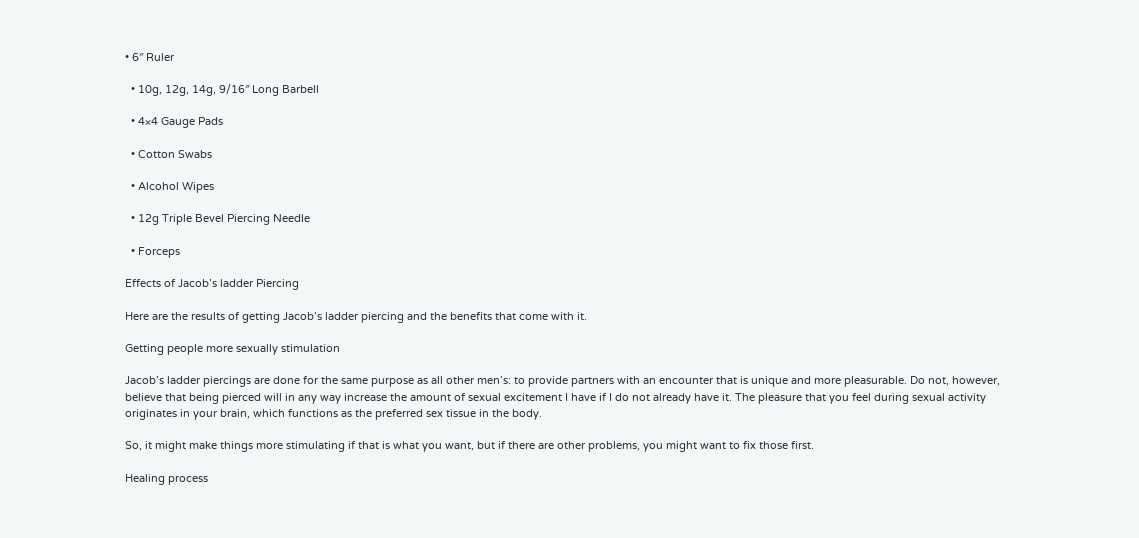• 6″ Ruler

  • 10g, 12g, 14g, 9/16″ Long Barbell

  • 4×4 Gauge Pads

  • Cotton Swabs

  • Alcohol Wipes

  • 12g Triple Bevel Piercing Needle

  • Forceps

Effects of Jacob’s ladder Piercing

Here are the results of getting Jacob’s ladder piercing and the benefits that come with it.

Getting people more sexually stimulation

Jacob’s ladder piercings are done for the same purpose as all other men’s: to provide partners with an encounter that is unique and more pleasurable. Do not, however, believe that being pierced will in any way increase the amount of sexual excitement I have if I do not already have it. The pleasure that you feel during sexual activity originates in your brain, which functions as the preferred sex tissue in the body.

So, it might make things more stimulating if that is what you want, but if there are other problems, you might want to fix those first.

Healing process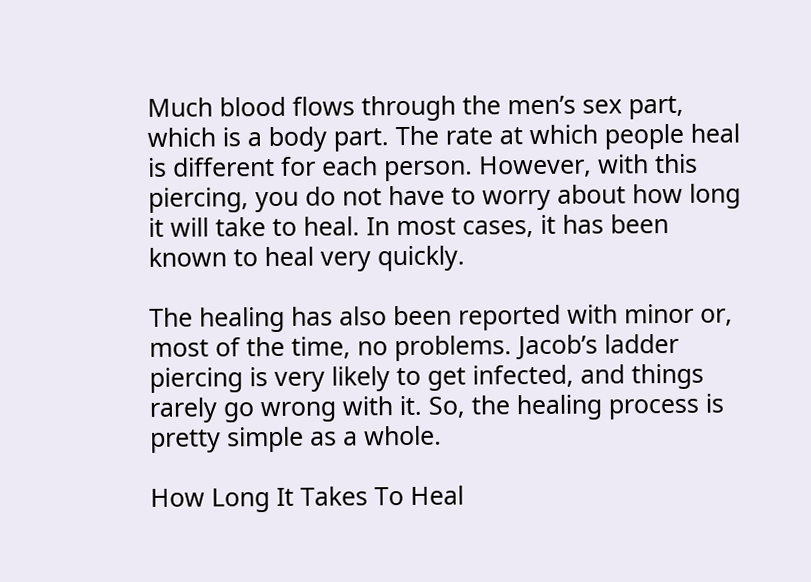Much blood flows through the men’s sex part, which is a body part. The rate at which people heal is different for each person. However, with this piercing, you do not have to worry about how long it will take to heal. In most cases, it has been known to heal very quickly.

The healing has also been reported with minor or, most of the time, no problems. Jacob’s ladder piercing is very likely to get infected, and things rarely go wrong with it. So, the healing process is pretty simple as a whole.

How Long It Takes To Heal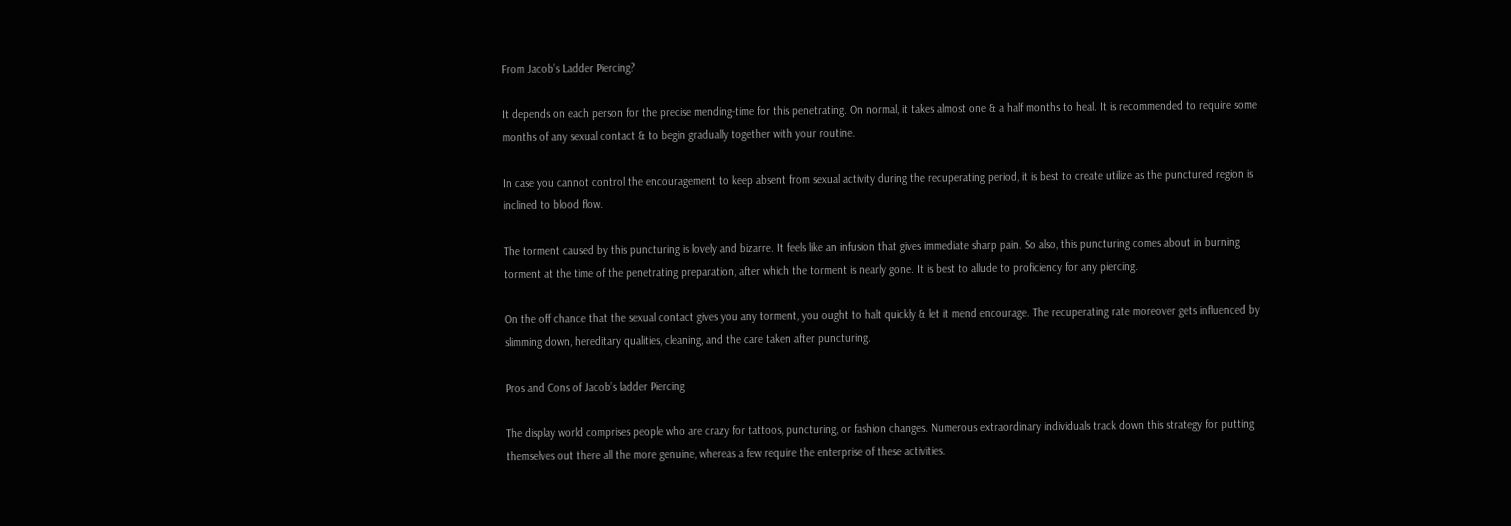From Jacob’s Ladder Piercing?

It depends on each person for the precise mending-time for this penetrating. On normal, it takes almost one & a half months to heal. It is recommended to require some months of any sexual contact & to begin gradually together with your routine.

In case you cannot control the encouragement to keep absent from sexual activity during the recuperating period, it is best to create utilize as the punctured region is inclined to blood flow.

The torment caused by this puncturing is lovely and bizarre. It feels like an infusion that gives immediate sharp pain. So also, this puncturing comes about in burning torment at the time of the penetrating preparation, after which the torment is nearly gone. It is best to allude to proficiency for any piercing.

On the off chance that the sexual contact gives you any torment, you ought to halt quickly & let it mend encourage. The recuperating rate moreover gets influenced by slimming down, hereditary qualities, cleaning, and the care taken after puncturing.

Pros and Cons of Jacob’s ladder Piercing

The display world comprises people who are crazy for tattoos, puncturing, or fashion changes. Numerous extraordinary individuals track down this strategy for putting themselves out there all the more genuine, whereas a few require the enterprise of these activities.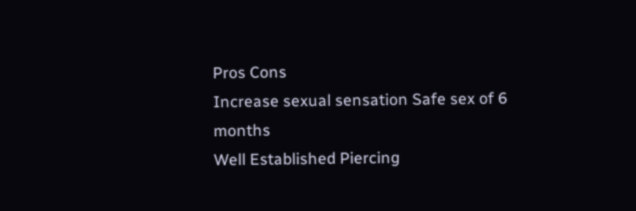Pros Cons
Increase sexual sensation Safe sex of 6 months
Well Established Piercing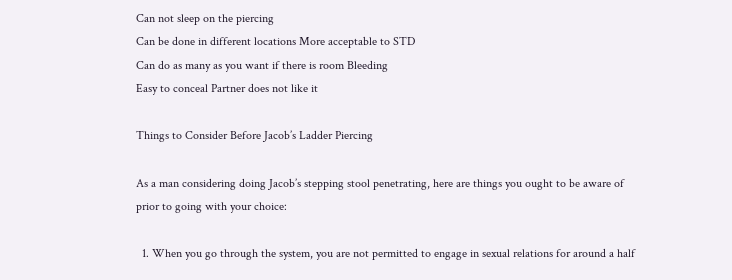Can not sleep on the piercing
Can be done in different locations More acceptable to STD
Can do as many as you want if there is room Bleeding
Easy to conceal Partner does not like it

Things to Consider Before Jacob’s Ladder Piercing

As a man considering doing Jacob’s stepping stool penetrating, here are things you ought to be aware of prior to going with your choice:

  1. When you go through the system, you are not permitted to engage in sexual relations for around a half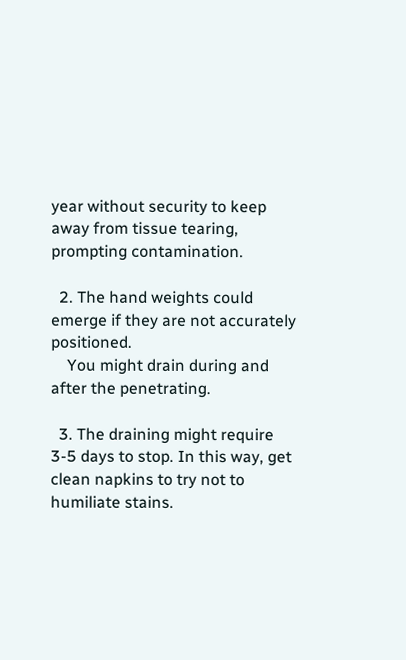year without security to keep away from tissue tearing, prompting contamination.

  2. The hand weights could emerge if they are not accurately positioned.
    You might drain during and after the penetrating.

  3. The draining might require 3-5 days to stop. In this way, get clean napkins to try not to humiliate stains.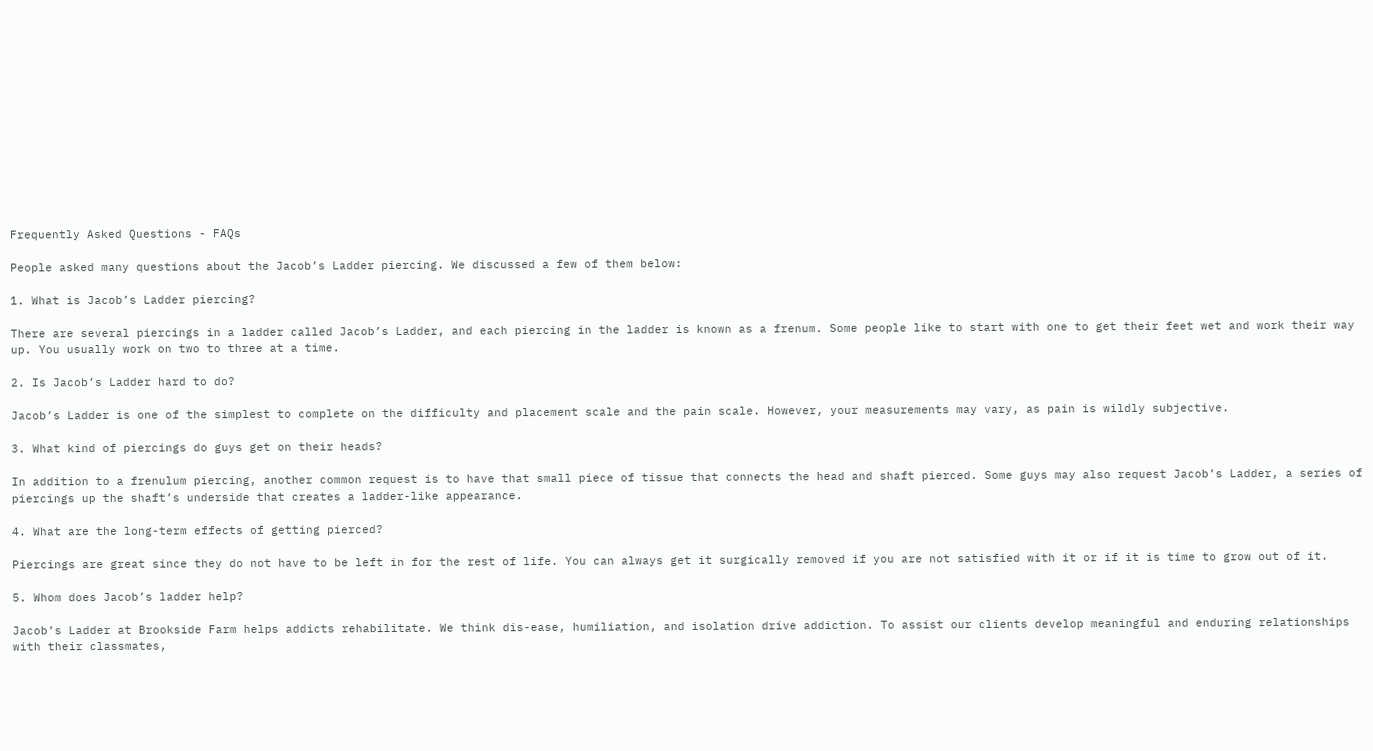Frequently Asked Questions - FAQs

People asked many questions about the Jacob’s Ladder piercing. We discussed a few of them below:

1. What is Jacob’s Ladder piercing?

There are several piercings in a ladder called Jacob’s Ladder, and each piercing in the ladder is known as a frenum. Some people like to start with one to get their feet wet and work their way up. You usually work on two to three at a time.

2. Is Jacob’s Ladder hard to do?

Jacob’s Ladder is one of the simplest to complete on the difficulty and placement scale and the pain scale. However, your measurements may vary, as pain is wildly subjective.

3. What kind of piercings do guys get on their heads?

In addition to a frenulum piercing, another common request is to have that small piece of tissue that connects the head and shaft pierced. Some guys may also request Jacob’s Ladder, a series of piercings up the shaft’s underside that creates a ladder-like appearance.

4. What are the long-term effects of getting pierced?

Piercings are great since they do not have to be left in for the rest of life. You can always get it surgically removed if you are not satisfied with it or if it is time to grow out of it.

5. Whom does Jacob’s ladder help?

Jacob’s Ladder at Brookside Farm helps addicts rehabilitate. We think dis-ease, humiliation, and isolation drive addiction. To assist our clients develop meaningful and enduring relationships with their classmates,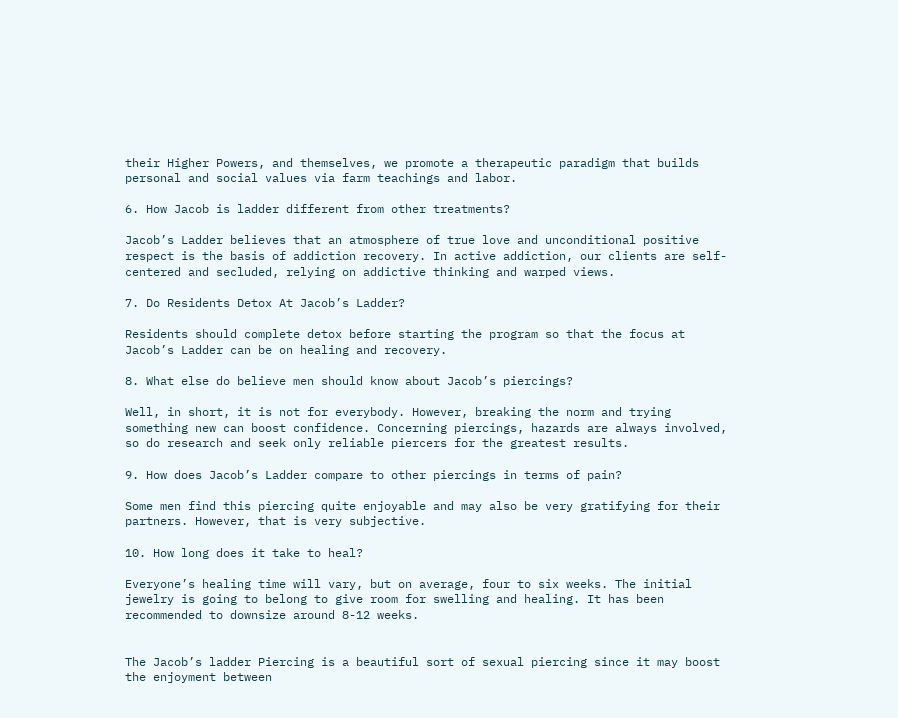their Higher Powers, and themselves, we promote a therapeutic paradigm that builds personal and social values via farm teachings and labor.

6. How Jacob is ladder different from other treatments?

Jacob’s Ladder believes that an atmosphere of true love and unconditional positive respect is the basis of addiction recovery. In active addiction, our clients are self-centered and secluded, relying on addictive thinking and warped views.

7. Do Residents Detox At Jacob’s Ladder?

Residents should complete detox before starting the program so that the focus at Jacob’s Ladder can be on healing and recovery.

8. What else do believe men should know about Jacob’s piercings?

Well, in short, it is not for everybody. However, breaking the norm and trying something new can boost confidence. Concerning piercings, hazards are always involved, so do research and seek only reliable piercers for the greatest results.

9. How does Jacob’s Ladder compare to other piercings in terms of pain?

Some men find this piercing quite enjoyable and may also be very gratifying for their partners. However, that is very subjective.

10. How long does it take to heal?

Everyone’s healing time will vary, but on average, four to six weeks. The initial jewelry is going to belong to give room for swelling and healing. It has been recommended to downsize around 8-12 weeks.


The Jacob’s ladder Piercing is a beautiful sort of sexual piercing since it may boost the enjoyment between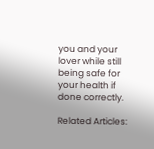you and your lover while still being safe for your health if done correctly.

Related Articles: